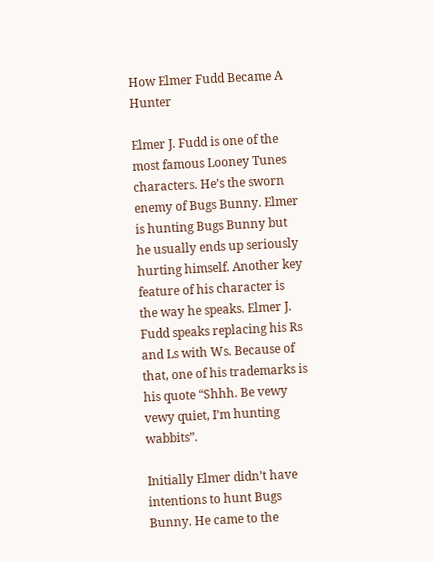How Elmer Fudd Became A Hunter

Elmer J. Fudd is one of the most famous Looney Tunes characters. He’s the sworn enemy of Bugs Bunny. Elmer is hunting Bugs Bunny but he usually ends up seriously hurting himself. Another key feature of his character is the way he speaks. Elmer J. Fudd speaks replacing his Rs and Ls with Ws. Because of that, one of his trademarks is his quote “Shhh. Be vewy vewy quiet, I’m hunting wabbits”.

Initially Elmer didn’t have intentions to hunt Bugs Bunny. He came to the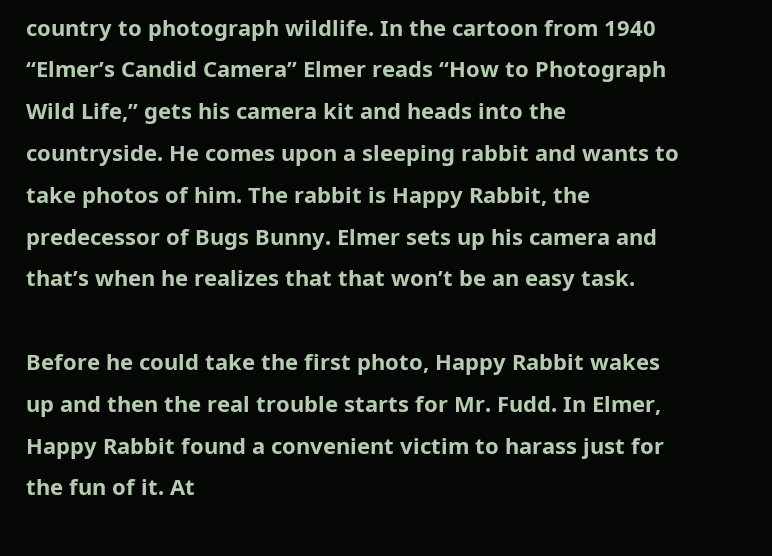country to photograph wildlife. In the cartoon from 1940 “Elmer’s Candid Camera” Elmer reads “How to Photograph Wild Life,” gets his camera kit and heads into the countryside. He comes upon a sleeping rabbit and wants to take photos of him. The rabbit is Happy Rabbit, the predecessor of Bugs Bunny. Elmer sets up his camera and that’s when he realizes that that won’t be an easy task.

Before he could take the first photo, Happy Rabbit wakes up and then the real trouble starts for Mr. Fudd. In Elmer, Happy Rabbit found a convenient victim to harass just for the fun of it. At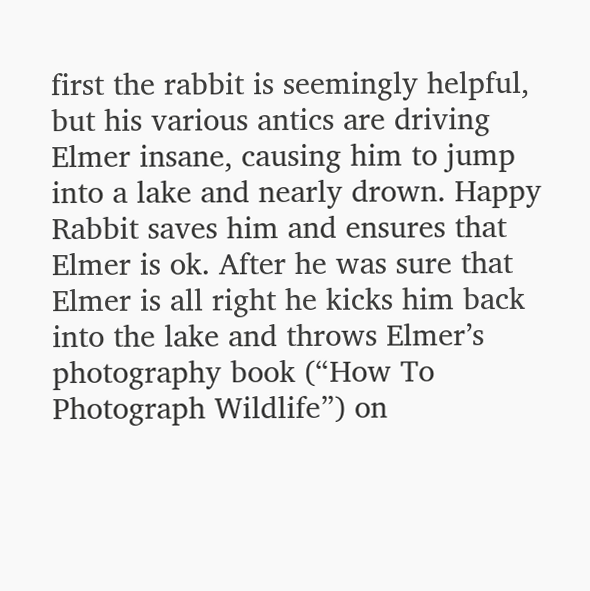first the rabbit is seemingly helpful, but his various antics are driving Elmer insane, causing him to jump into a lake and nearly drown. Happy Rabbit saves him and ensures that Elmer is ok. After he was sure that Elmer is all right he kicks him back into the lake and throws Elmer’s photography book (“How To Photograph Wildlife”) on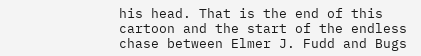his head. That is the end of this cartoon and the start of the endless chase between Elmer J. Fudd and Bugs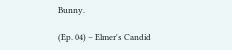Bunny.

(Ep. 04) – Elmer's Candid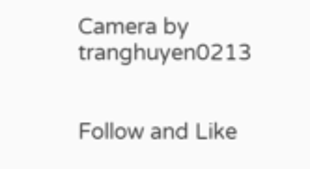Camera by tranghuyen0213


Follow and Like